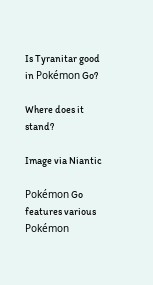Is Tyranitar good in Pokémon Go?

Where does it stand?

Image via Niantic

Pokémon Go features various Pokémon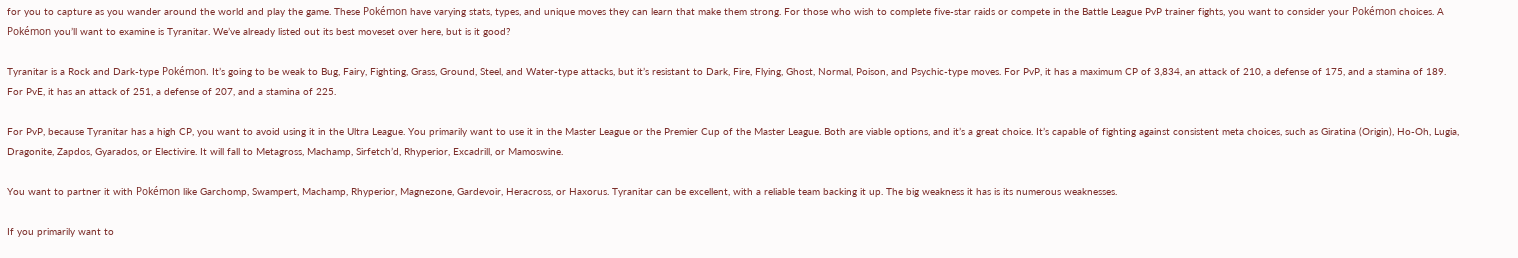for you to capture as you wander around the world and play the game. These Pokémon have varying stats, types, and unique moves they can learn that make them strong. For those who wish to complete five-star raids or compete in the Battle League PvP trainer fights, you want to consider your Pokémon choices. A Pokémon you’ll want to examine is Tyranitar. We’ve already listed out its best moveset over here, but is it good?

Tyranitar is a Rock and Dark-type Pokémon. It’s going to be weak to Bug, Fairy, Fighting, Grass, Ground, Steel, and Water-type attacks, but it’s resistant to Dark, Fire, Flying, Ghost, Normal, Poison, and Psychic-type moves. For PvP, it has a maximum CP of 3,834, an attack of 210, a defense of 175, and a stamina of 189. For PvE, it has an attack of 251, a defense of 207, and a stamina of 225.

For PvP, because Tyranitar has a high CP, you want to avoid using it in the Ultra League. You primarily want to use it in the Master League or the Premier Cup of the Master League. Both are viable options, and it’s a great choice. It’s capable of fighting against consistent meta choices, such as Giratina (Origin), Ho-Oh, Lugia, Dragonite, Zapdos, Gyarados, or Electivire. It will fall to Metagross, Machamp, Sirfetch’d, Rhyperior, Excadrill, or Mamoswine.

You want to partner it with Pokémon like Garchomp, Swampert, Machamp, Rhyperior, Magnezone, Gardevoir, Heracross, or Haxorus. Tyranitar can be excellent, with a reliable team backing it up. The big weakness it has is its numerous weaknesses.

If you primarily want to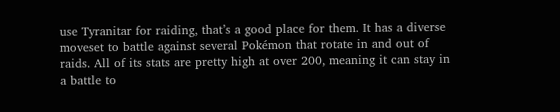use Tyranitar for raiding, that’s a good place for them. It has a diverse moveset to battle against several Pokémon that rotate in and out of raids. All of its stats are pretty high at over 200, meaning it can stay in a battle to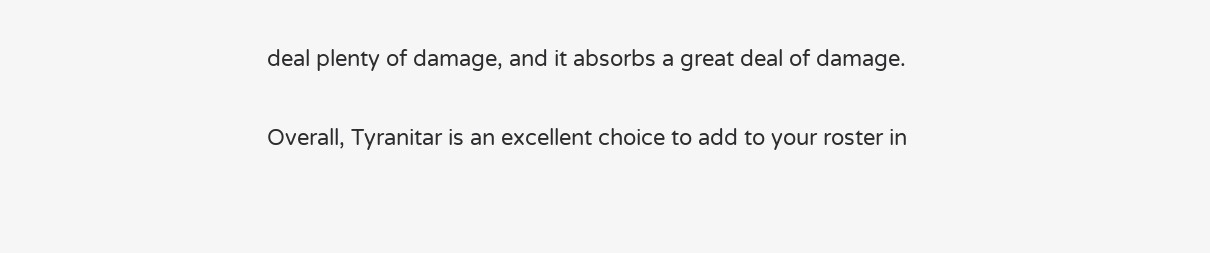deal plenty of damage, and it absorbs a great deal of damage.

Overall, Tyranitar is an excellent choice to add to your roster in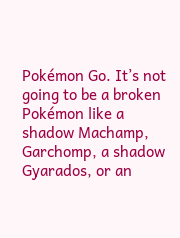Pokémon Go. It’s not going to be a broken Pokémon like a shadow Machamp, Garchomp, a shadow Gyarados, or an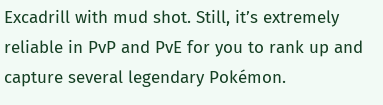Excadrill with mud shot. Still, it’s extremely reliable in PvP and PvE for you to rank up and capture several legendary Pokémon.